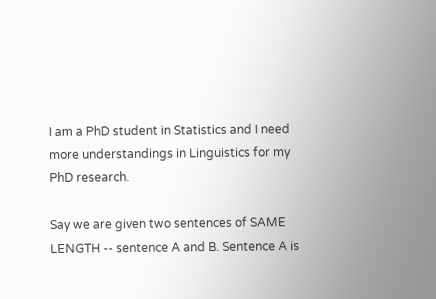I am a PhD student in Statistics and I need more understandings in Linguistics for my PhD research.

Say we are given two sentences of SAME LENGTH -- sentence A and B. Sentence A is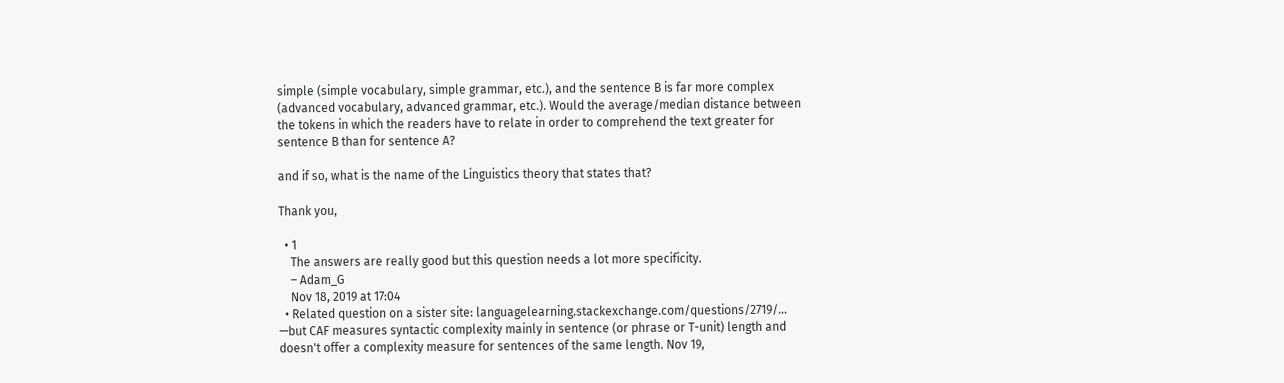simple (simple vocabulary, simple grammar, etc.), and the sentence B is far more complex (advanced vocabulary, advanced grammar, etc.). Would the average/median distance between the tokens in which the readers have to relate in order to comprehend the text greater for sentence B than for sentence A?

and if so, what is the name of the Linguistics theory that states that?

Thank you,

  • 1
    The answers are really good but this question needs a lot more specificity.
    – Adam_G
    Nov 18, 2019 at 17:04
  • Related question on a sister site: languagelearning.stackexchange.com/questions/2719/… —but CAF measures syntactic complexity mainly in sentence (or phrase or T-unit) length and doesn't offer a complexity measure for sentences of the same length. Nov 19,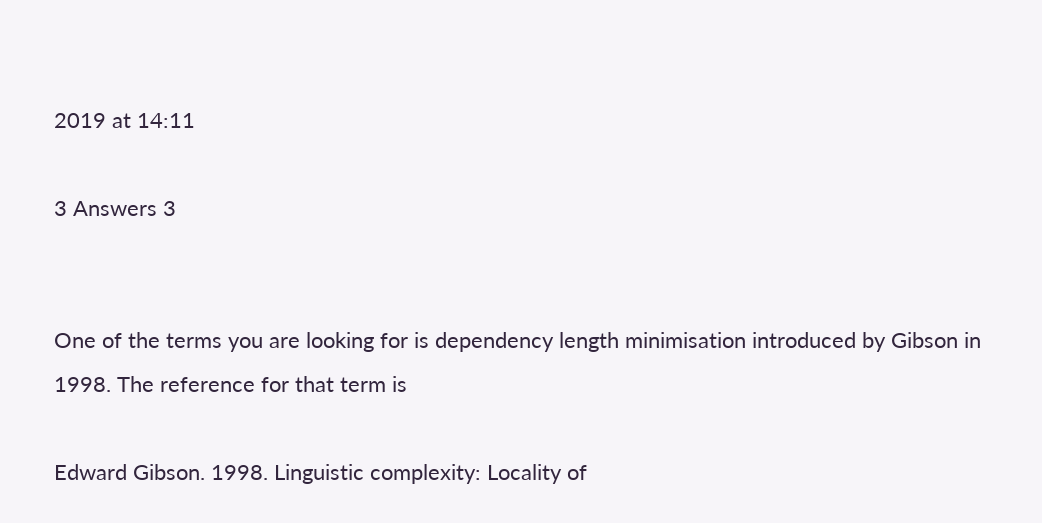2019 at 14:11

3 Answers 3


One of the terms you are looking for is dependency length minimisation introduced by Gibson in 1998. The reference for that term is

Edward Gibson. 1998. Linguistic complexity: Locality of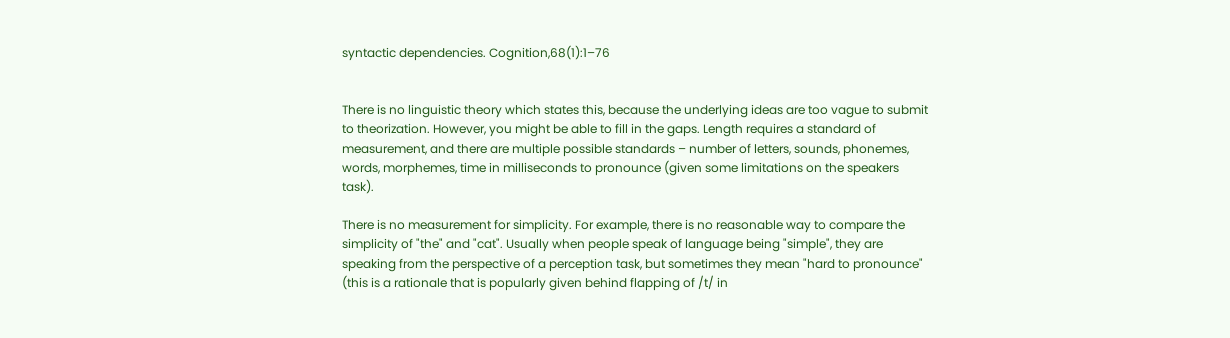syntactic dependencies. Cognition,68(1):1–76


There is no linguistic theory which states this, because the underlying ideas are too vague to submit to theorization. However, you might be able to fill in the gaps. Length requires a standard of measurement, and there are multiple possible standards – number of letters, sounds, phonemes, words, morphemes, time in milliseconds to pronounce (given some limitations on the speakers task).

There is no measurement for simplicity. For example, there is no reasonable way to compare the simplicity of "the" and "cat". Usually when people speak of language being "simple", they are speaking from the perspective of a perception task, but sometimes they mean "hard to pronounce" (this is a rationale that is popularly given behind flapping of /t/ in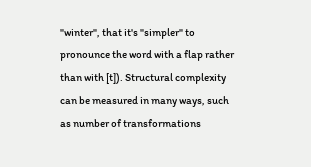"winter", that it's "simpler" to pronounce the word with a flap rather than with [t]). Structural complexity can be measured in many ways, such as number of transformations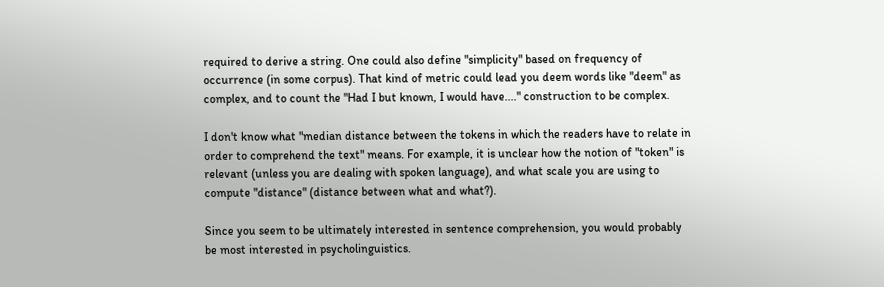required to derive a string. One could also define "simplicity" based on frequency of occurrence (in some corpus). That kind of metric could lead you deem words like "deem" as complex, and to count the "Had I but known, I would have...." construction to be complex.

I don't know what "median distance between the tokens in which the readers have to relate in order to comprehend the text" means. For example, it is unclear how the notion of "token" is relevant (unless you are dealing with spoken language), and what scale you are using to compute "distance" (distance between what and what?).

Since you seem to be ultimately interested in sentence comprehension, you would probably be most interested in psycholinguistics.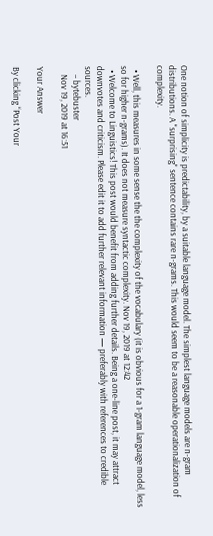One notion of simplicity is predictability, by a suitable language model. The simplest language models are n-gram distributions. A "surprising" sentence contains rare n-grams. This would seem to be a reasonable operationalization of complexity.

  • Well, this measures in some sense the the complexity of the vocabulary (it is obvious for a 1-gram language model, less so for higher n-grams). It does not measure syntactic complexity. Nov 19, 2019 at 12:42
  • Welcome to Linguistics! This post would benefit from adding further details. Being a one-line post, it may attract downvotes and criticism. Please edit it to add further relevant information — preferably with references to credible sources.
    – bytebuster
    Nov 19, 2019 at 16:51

Your Answer

By clicking “Post Your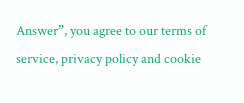Answer”, you agree to our terms of service, privacy policy and cookie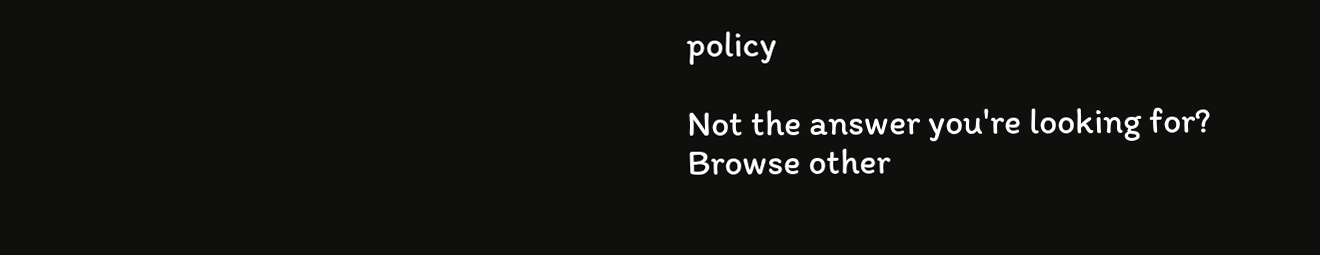policy

Not the answer you're looking for? Browse other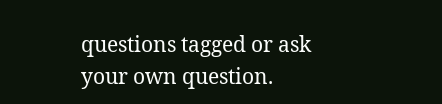questions tagged or ask your own question.